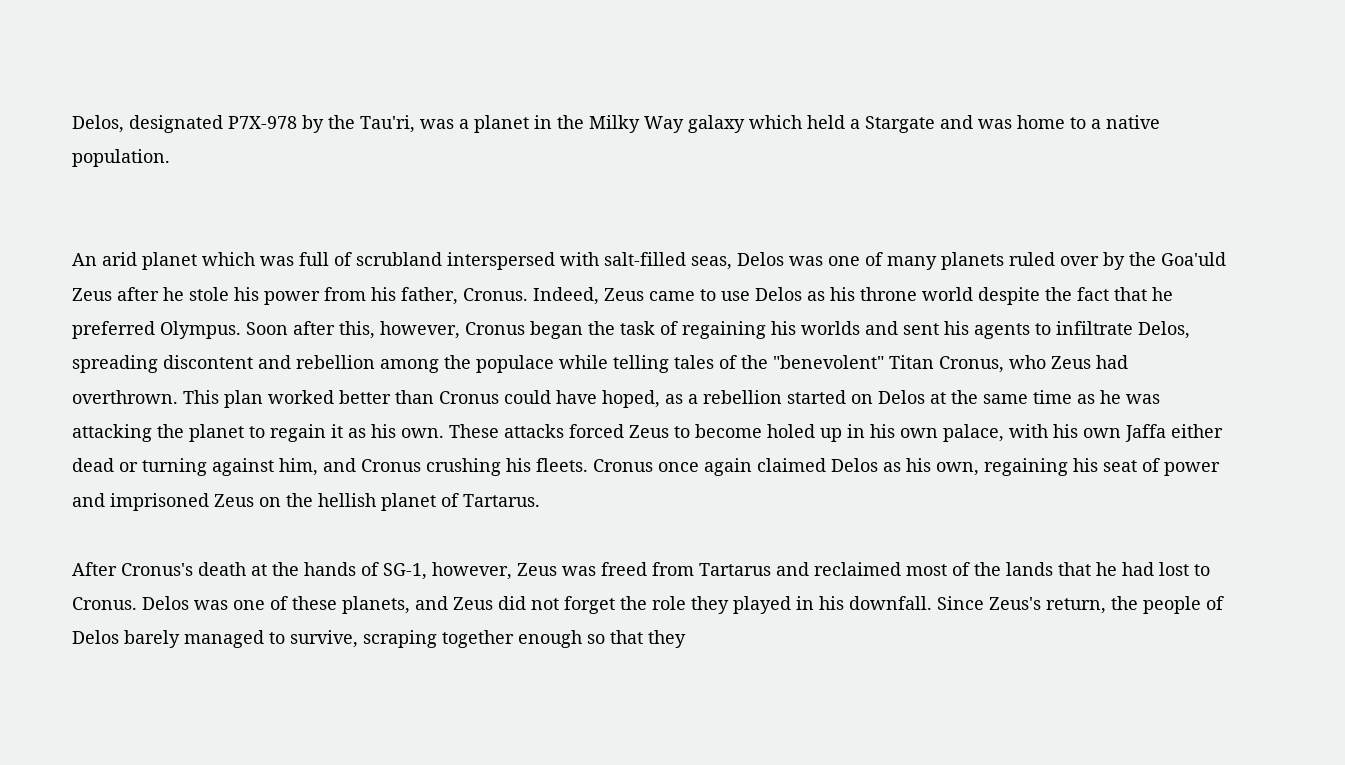Delos, designated P7X-978 by the Tau'ri, was a planet in the Milky Way galaxy which held a Stargate and was home to a native population.


An arid planet which was full of scrubland interspersed with salt-filled seas, Delos was one of many planets ruled over by the Goa'uld Zeus after he stole his power from his father, Cronus. Indeed, Zeus came to use Delos as his throne world despite the fact that he preferred Olympus. Soon after this, however, Cronus began the task of regaining his worlds and sent his agents to infiltrate Delos, spreading discontent and rebellion among the populace while telling tales of the "benevolent" Titan Cronus, who Zeus had overthrown. This plan worked better than Cronus could have hoped, as a rebellion started on Delos at the same time as he was attacking the planet to regain it as his own. These attacks forced Zeus to become holed up in his own palace, with his own Jaffa either dead or turning against him, and Cronus crushing his fleets. Cronus once again claimed Delos as his own, regaining his seat of power and imprisoned Zeus on the hellish planet of Tartarus.

After Cronus's death at the hands of SG-1, however, Zeus was freed from Tartarus and reclaimed most of the lands that he had lost to Cronus. Delos was one of these planets, and Zeus did not forget the role they played in his downfall. Since Zeus's return, the people of Delos barely managed to survive, scraping together enough so that they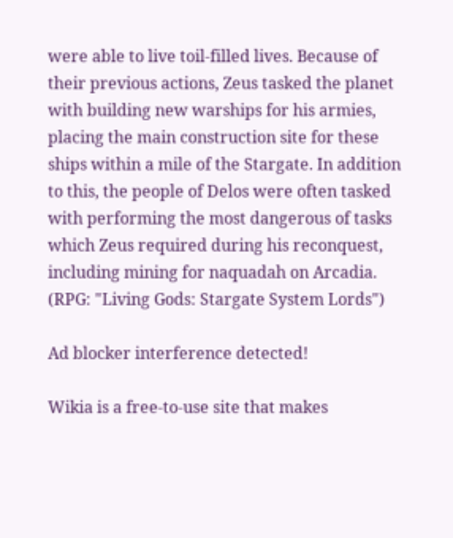were able to live toil-filled lives. Because of their previous actions, Zeus tasked the planet with building new warships for his armies, placing the main construction site for these ships within a mile of the Stargate. In addition to this, the people of Delos were often tasked with performing the most dangerous of tasks which Zeus required during his reconquest, including mining for naquadah on Arcadia. (RPG: "Living Gods: Stargate System Lords")

Ad blocker interference detected!

Wikia is a free-to-use site that makes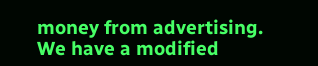money from advertising. We have a modified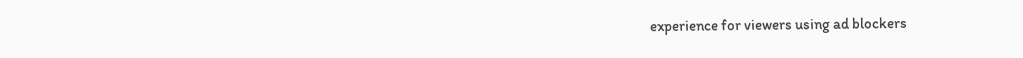experience for viewers using ad blockers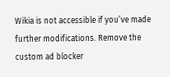Wikia is not accessible if you’ve made further modifications. Remove the custom ad blocker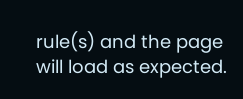rule(s) and the page will load as expected.